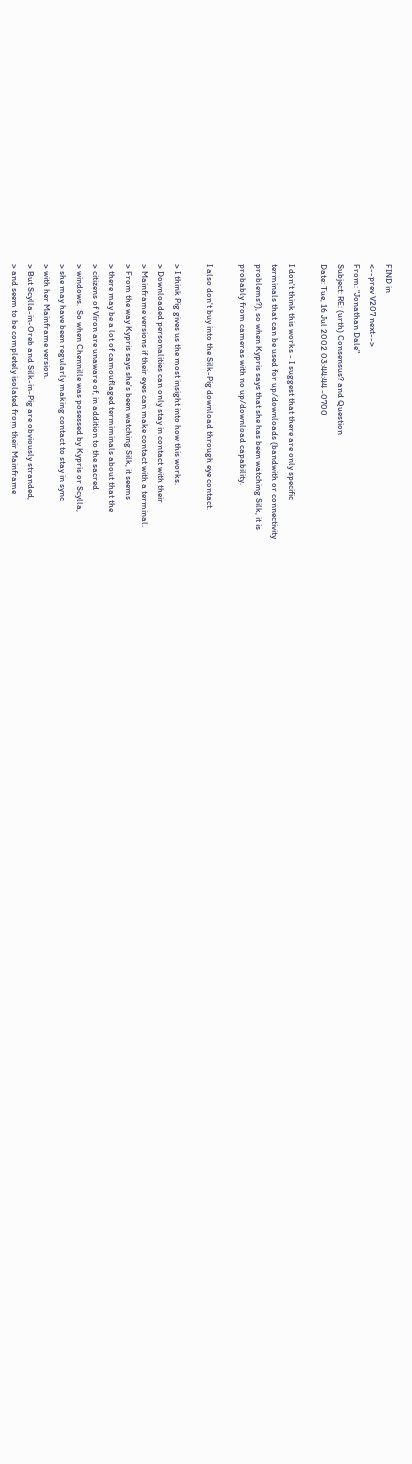FIND in
<--prev V207 next-->
From: "Jonathan Dale"
Subject: RE: (urth) Consensus? and Question
Date: Tue, 16 Jul 2002 03:44:44 -0700

I don't think this works - I suggest that there are only specific
terminals that can be used for up/downloads (bandwith or connectivity
problems?), so when Kypris says that she has been watching Silk, it is
probably from cameras with no up/download capability.

I also don't buy into the Silk-Pig download through eye contact.

> I think Pig gives us the most insight into how this works.
> Downloaded personalities can only stay in contact with their
> Mainframe versions if their eyes can make contact with a terminal.
> From the way Kypris says she's been watching Silk, it seems
> there may be a lot of camouflaged termiminals about that the
> citizens of Viron are unaware of, in addition to the sacred
> windows.  So when Chennille was posessed by Kypris or Scylla,
> she may have been regularly making contact to stay in sync
> with her Mainframe version.
> But Scylla-in-Oreb and Silk-in-Pig are obviously stranded,
> and seem to be completely isolated from their Mainframe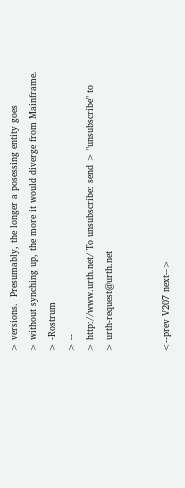> versions.  Presumably, the longer a posessing entity goes
> without synching up, the more it would diverge from Mainframe.
> -Rostrum
> --
> http://www.urth.net/ To unsubscribe: send > "unsubscribe" to
> urth-request@urth.net


<--prev V207 next-->